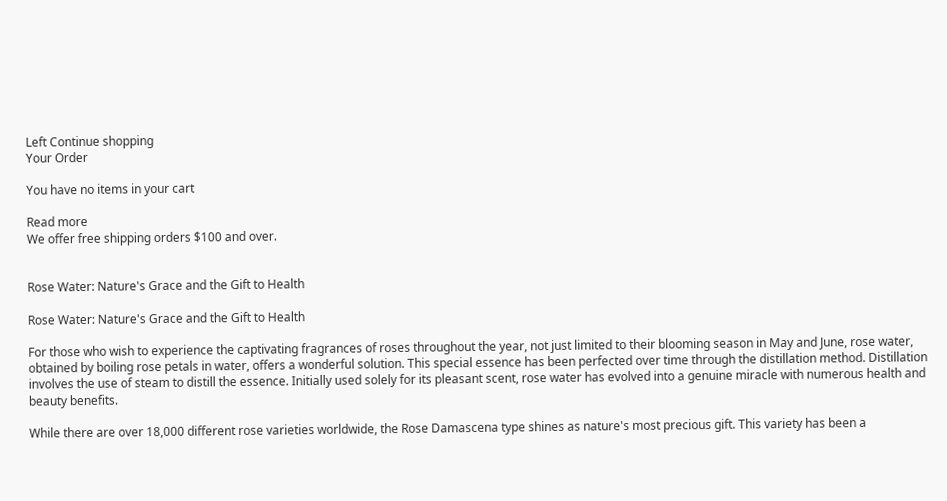Left Continue shopping
Your Order

You have no items in your cart

Read more
We offer free shipping orders $100 and over.


Rose Water: Nature's Grace and the Gift to Health

Rose Water: Nature's Grace and the Gift to Health

For those who wish to experience the captivating fragrances of roses throughout the year, not just limited to their blooming season in May and June, rose water, obtained by boiling rose petals in water, offers a wonderful solution. This special essence has been perfected over time through the distillation method. Distillation involves the use of steam to distill the essence. Initially used solely for its pleasant scent, rose water has evolved into a genuine miracle with numerous health and beauty benefits.

While there are over 18,000 different rose varieties worldwide, the Rose Damascena type shines as nature's most precious gift. This variety has been a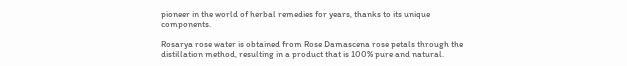pioneer in the world of herbal remedies for years, thanks to its unique components.

Rosarya rose water is obtained from Rose Damascena rose petals through the distillation method, resulting in a product that is 100% pure and natural.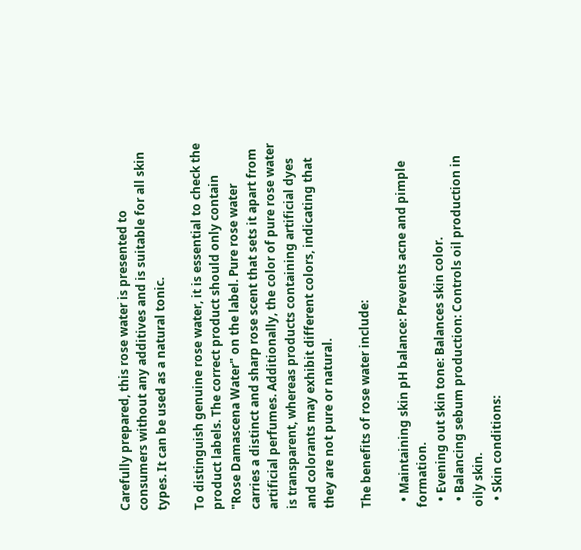Carefully prepared, this rose water is presented to consumers without any additives and is suitable for all skin types. It can be used as a natural tonic.

To distinguish genuine rose water, it is essential to check the product labels. The correct product should only contain "Rose Damascena Water" on the label. Pure rose water carries a distinct and sharp rose scent that sets it apart from artificial perfumes. Additionally, the color of pure rose water is transparent, whereas products containing artificial dyes and colorants may exhibit different colors, indicating that they are not pure or natural.

The benefits of rose water include:

  • Maintaining skin pH balance: Prevents acne and pimple formation.
  • Evening out skin tone: Balances skin color.
  • Balancing sebum production: Controls oil production in oily skin.
  • Skin conditions: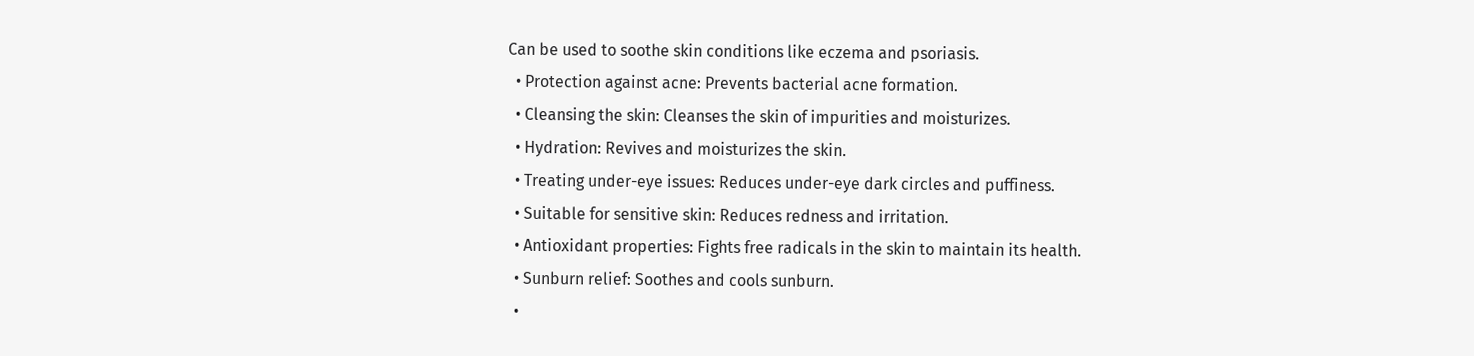Can be used to soothe skin conditions like eczema and psoriasis.
  • Protection against acne: Prevents bacterial acne formation.
  • Cleansing the skin: Cleanses the skin of impurities and moisturizes.
  • Hydration: Revives and moisturizes the skin.
  • Treating under-eye issues: Reduces under-eye dark circles and puffiness.
  • Suitable for sensitive skin: Reduces redness and irritation.
  • Antioxidant properties: Fights free radicals in the skin to maintain its health.
  • Sunburn relief: Soothes and cools sunburn.
  •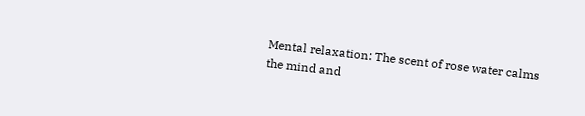Mental relaxation: The scent of rose water calms the mind and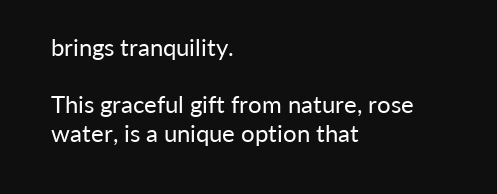brings tranquility.

This graceful gift from nature, rose water, is a unique option that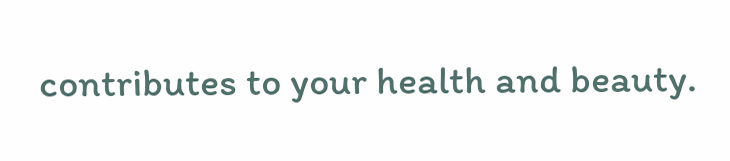contributes to your health and beauty.